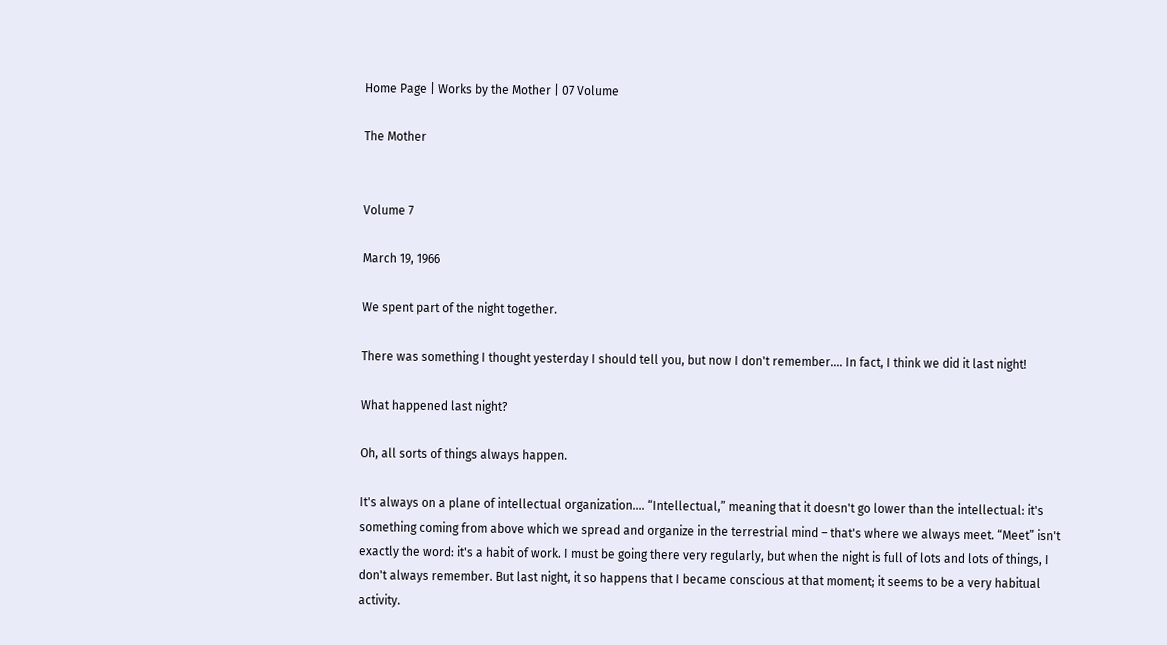Home Page | Works by the Mother | 07 Volume

The Mother


Volume 7

March 19, 1966

We spent part of the night together.

There was something I thought yesterday I should tell you, but now I don't remember.... In fact, I think we did it last night!

What happened last night?

Oh, all sorts of things always happen.

It's always on a plane of intellectual organization.... “Intellectual,” meaning that it doesn't go lower than the intellectual: it's something coming from above which we spread and organize in the terrestrial mind – that's where we always meet. “Meet” isn't exactly the word: it's a habit of work. I must be going there very regularly, but when the night is full of lots and lots of things, I don't always remember. But last night, it so happens that I became conscious at that moment; it seems to be a very habitual activity.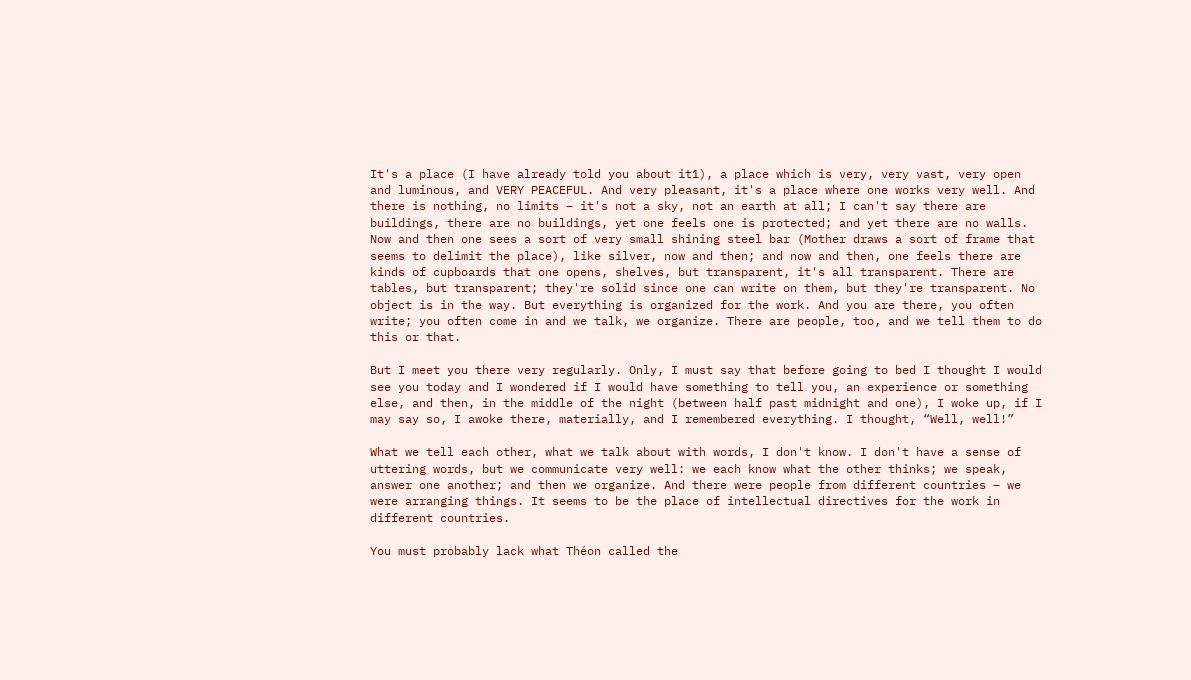It's a place (I have already told you about it1), a place which is very, very vast, very open and luminous, and VERY PEACEFUL. And very pleasant, it's a place where one works very well. And there is nothing, no limits – it's not a sky, not an earth at all; I can't say there are buildings, there are no buildings, yet one feels one is protected; and yet there are no walls. Now and then one sees a sort of very small shining steel bar (Mother draws a sort of frame that seems to delimit the place), like silver, now and then; and now and then, one feels there are kinds of cupboards that one opens, shelves, but transparent, it's all transparent. There are tables, but transparent; they're solid since one can write on them, but they're transparent. No object is in the way. But everything is organized for the work. And you are there, you often write; you often come in and we talk, we organize. There are people, too, and we tell them to do this or that.

But I meet you there very regularly. Only, I must say that before going to bed I thought I would see you today and I wondered if I would have something to tell you, an experience or something else, and then, in the middle of the night (between half past midnight and one), I woke up, if I may say so, I awoke there, materially, and I remembered everything. I thought, “Well, well!”

What we tell each other, what we talk about with words, I don't know. I don't have a sense of uttering words, but we communicate very well: we each know what the other thinks; we speak, answer one another; and then we organize. And there were people from different countries – we were arranging things. It seems to be the place of intellectual directives for the work in different countries.

You must probably lack what Théon called the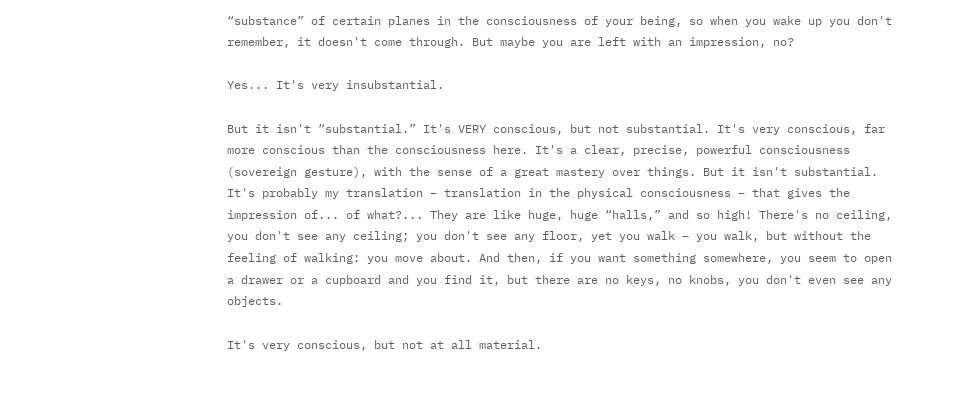“substance” of certain planes in the consciousness of your being, so when you wake up you don't remember, it doesn't come through. But maybe you are left with an impression, no?

Yes... It's very insubstantial.

But it isn't “substantial.” It's VERY conscious, but not substantial. It's very conscious, far more conscious than the consciousness here. It's a clear, precise, powerful consciousness (sovereign gesture), with the sense of a great mastery over things. But it isn't substantial. It's probably my translation – translation in the physical consciousness – that gives the impression of... of what?... They are like huge, huge “halls,” and so high! There's no ceiling, you don't see any ceiling; you don't see any floor, yet you walk – you walk, but without the feeling of walking: you move about. And then, if you want something somewhere, you seem to open a drawer or a cupboard and you find it, but there are no keys, no knobs, you don't even see any objects.

It's very conscious, but not at all material.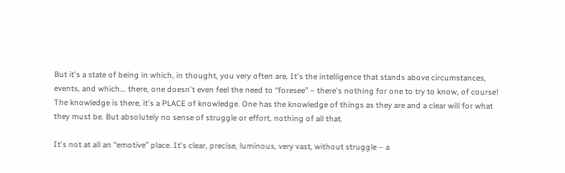But it's a state of being in which, in thought, you very often are. It's the intelligence that stands above circumstances, events, and which... there, one doesn't even feel the need to “foresee” – there's nothing for one to try to know, of course! The knowledge is there, it's a PLACE of knowledge. One has the knowledge of things as they are and a clear will for what they must be. But absolutely no sense of struggle or effort, nothing of all that.

It's not at all an “emotive” place. It's clear, precise, luminous, very vast, without struggle – a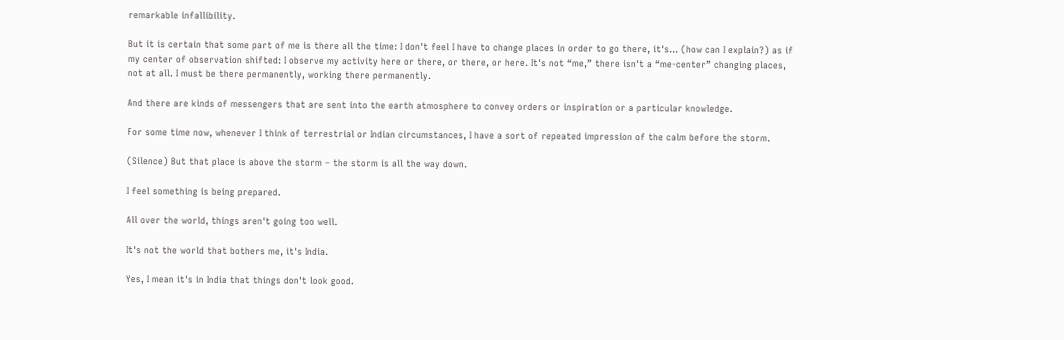remarkable infallibility.

But it is certain that some part of me is there all the time: I don't feel I have to change places in order to go there, it's... (how can I explain?) as if my center of observation shifted: I observe my activity here or there, or there, or here. It's not “me,” there isn't a “me-center” changing places, not at all. I must be there permanently, working there permanently.

And there are kinds of messengers that are sent into the earth atmosphere to convey orders or inspiration or a particular knowledge.

For some time now, whenever I think of terrestrial or Indian circumstances, I have a sort of repeated impression of the calm before the storm.

(Silence) But that place is above the storm – the storm is all the way down.

I feel something is being prepared.

All over the world, things aren't going too well.

It's not the world that bothers me, it's India.

Yes, I mean it's in India that things don't look good.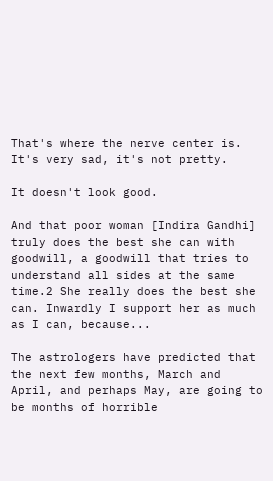That's where the nerve center is. It's very sad, it's not pretty.

It doesn't look good.

And that poor woman [Indira Gandhi] truly does the best she can with goodwill, a goodwill that tries to understand all sides at the same time.2 She really does the best she can. Inwardly I support her as much as I can, because...

The astrologers have predicted that the next few months, March and April, and perhaps May, are going to be months of horrible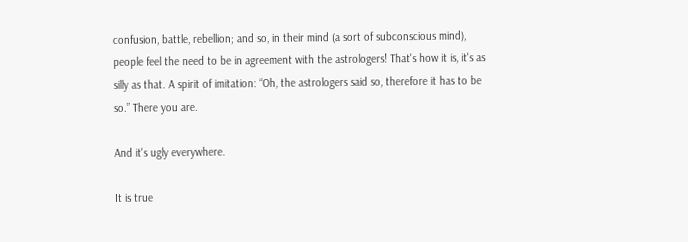confusion, battle, rebellion; and so, in their mind (a sort of subconscious mind), people feel the need to be in agreement with the astrologers! That's how it is, it's as silly as that. A spirit of imitation: “Oh, the astrologers said so, therefore it has to be so.” There you are.

And it's ugly everywhere.

It is true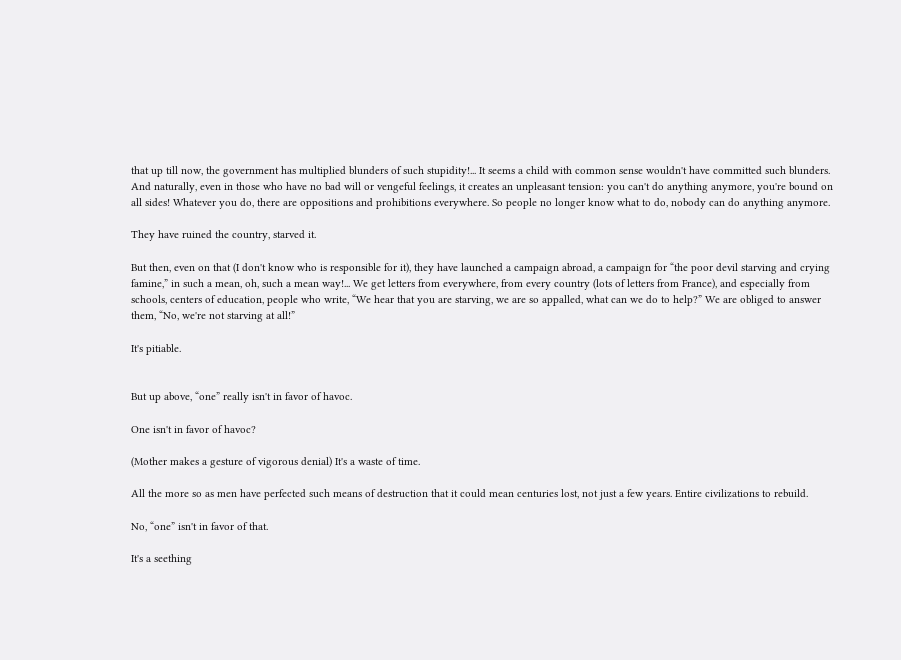that up till now, the government has multiplied blunders of such stupidity!... It seems a child with common sense wouldn't have committed such blunders. And naturally, even in those who have no bad will or vengeful feelings, it creates an unpleasant tension: you can't do anything anymore, you're bound on all sides! Whatever you do, there are oppositions and prohibitions everywhere. So people no longer know what to do, nobody can do anything anymore.

They have ruined the country, starved it.

But then, even on that (I don't know who is responsible for it), they have launched a campaign abroad, a campaign for “the poor devil starving and crying famine,” in such a mean, oh, such a mean way!... We get letters from everywhere, from every country (lots of letters from France), and especially from schools, centers of education, people who write, “We hear that you are starving, we are so appalled, what can we do to help?” We are obliged to answer them, “No, we're not starving at all!”

It's pitiable.


But up above, “one” really isn't in favor of havoc.

One isn't in favor of havoc?

(Mother makes a gesture of vigorous denial) It's a waste of time.

All the more so as men have perfected such means of destruction that it could mean centuries lost, not just a few years. Entire civilizations to rebuild.

No, “one” isn't in favor of that.

It's a seething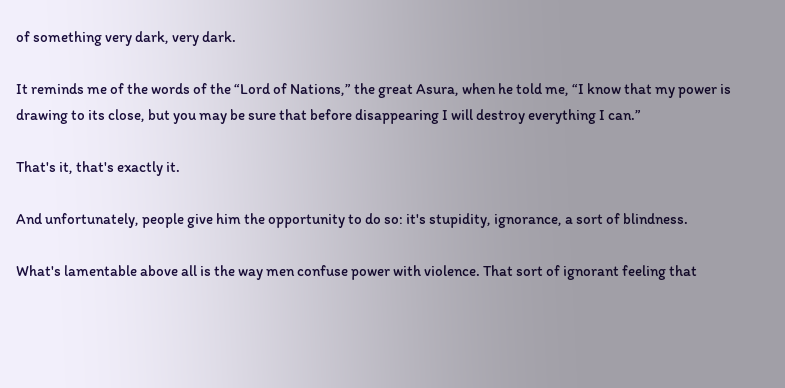of something very dark, very dark.

It reminds me of the words of the “Lord of Nations,” the great Asura, when he told me, “I know that my power is drawing to its close, but you may be sure that before disappearing I will destroy everything I can.”

That's it, that's exactly it.

And unfortunately, people give him the opportunity to do so: it's stupidity, ignorance, a sort of blindness.

What's lamentable above all is the way men confuse power with violence. That sort of ignorant feeling that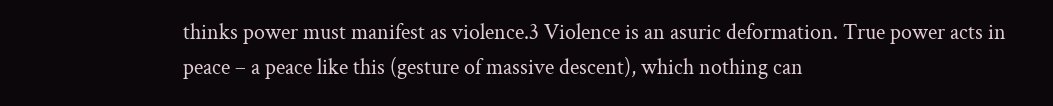thinks power must manifest as violence.3 Violence is an asuric deformation. True power acts in peace – a peace like this (gesture of massive descent), which nothing can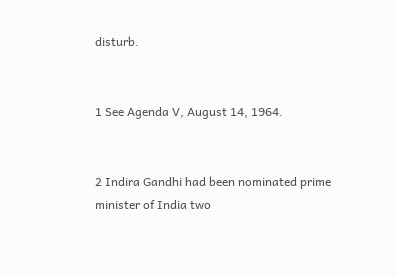disturb.


1 See Agenda V, August 14, 1964.


2 Indira Gandhi had been nominated prime minister of India two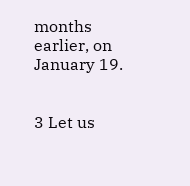months earlier, on January 19.


3 Let us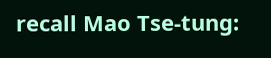recall Mao Tse-tung: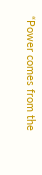“Power comes from the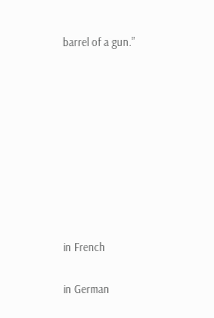barrel of a gun.”









in French

in German